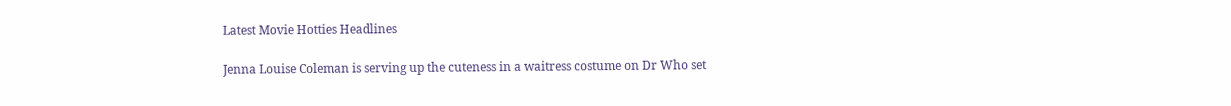Latest Movie Hotties Headlines

Jenna Louise Coleman is serving up the cuteness in a waitress costume on Dr Who set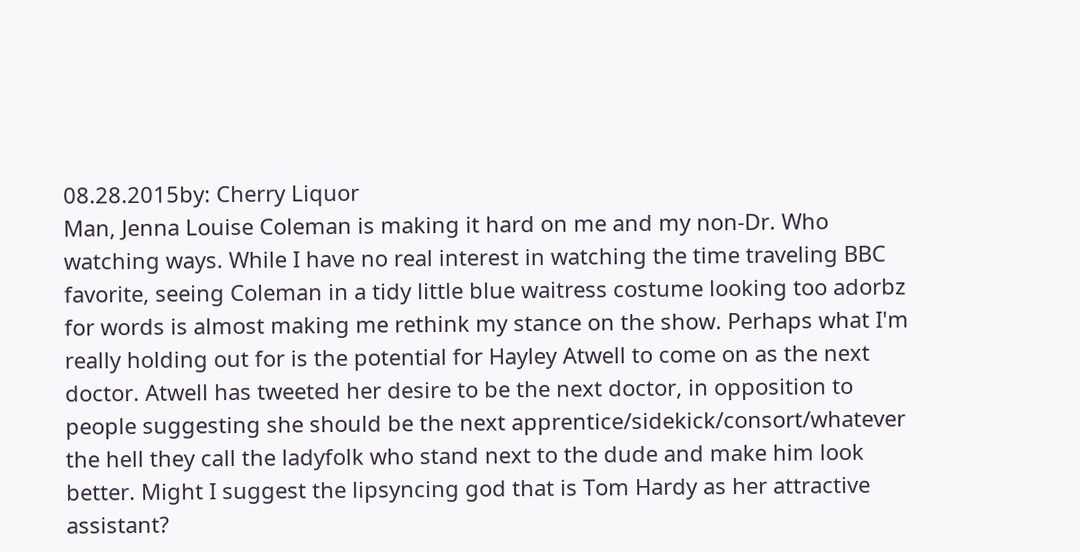08.28.2015by: Cherry Liquor
Man, Jenna Louise Coleman is making it hard on me and my non-Dr. Who watching ways. While I have no real interest in watching the time traveling BBC favorite, seeing Coleman in a tidy little blue waitress costume looking too adorbz for words is almost making me rethink my stance on the show. Perhaps what I'm really holding out for is the potential for Hayley Atwell to come on as the next doctor. Atwell has tweeted her desire to be the next doctor, in opposition to people suggesting she should be the next apprentice/sidekick/consort/whatever the hell they call the ladyfolk who stand next to the dude and make him look better. Might I suggest the lipsyncing god that is Tom Hardy as her attractive assistant?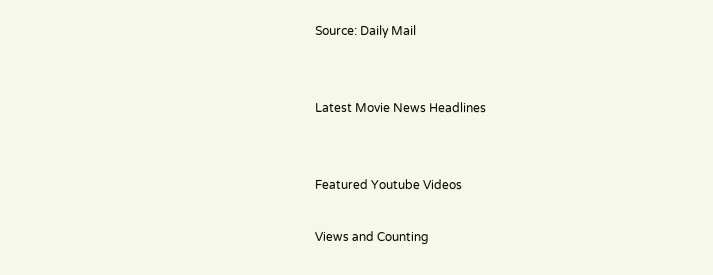Source: Daily Mail


Latest Movie News Headlines


Featured Youtube Videos

Views and Counting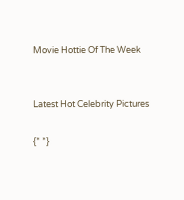Movie Hottie Of The Week


Latest Hot Celebrity Pictures

{* *}